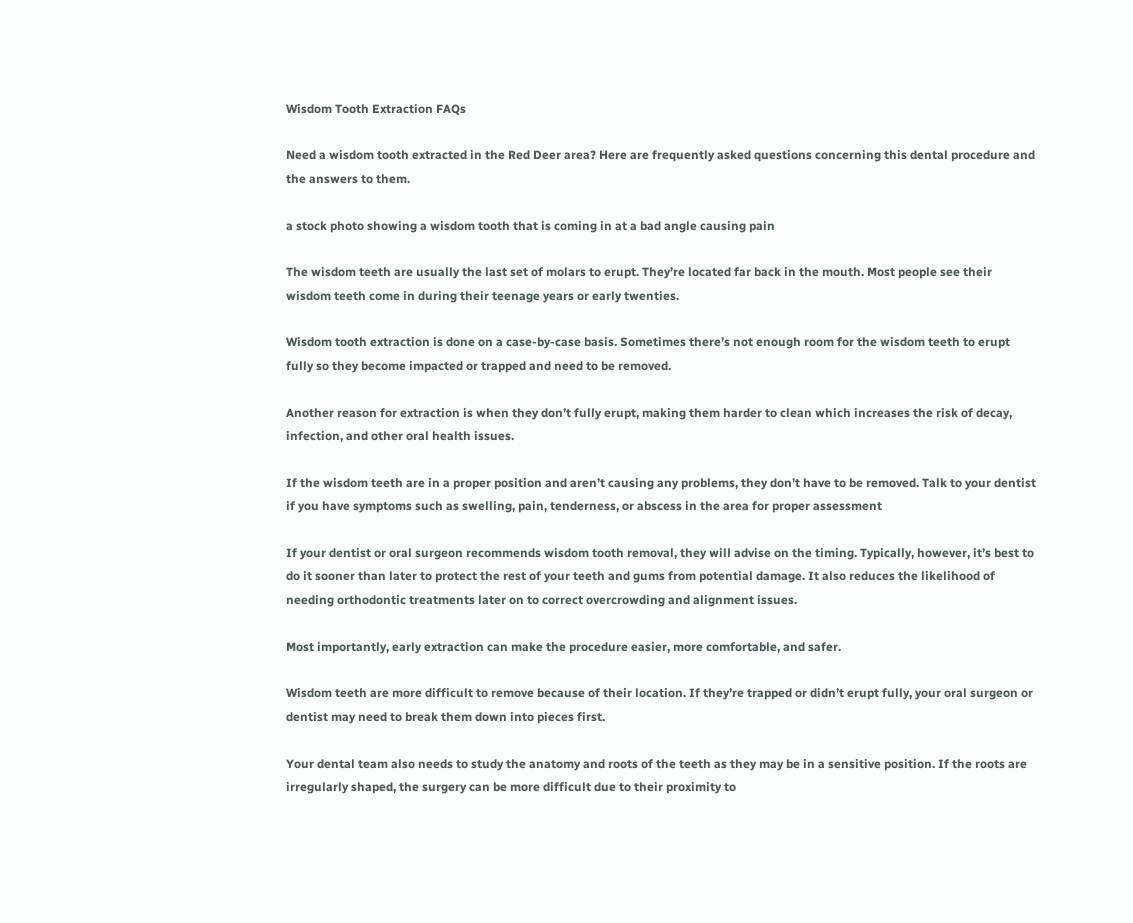Wisdom Tooth Extraction FAQs

Need a wisdom tooth extracted in the Red Deer area? Here are frequently asked questions concerning this dental procedure and the answers to them.

a stock photo showing a wisdom tooth that is coming in at a bad angle causing pain

The wisdom teeth are usually the last set of molars to erupt. They’re located far back in the mouth. Most people see their wisdom teeth come in during their teenage years or early twenties.

Wisdom tooth extraction is done on a case-by-case basis. Sometimes there’s not enough room for the wisdom teeth to erupt fully so they become impacted or trapped and need to be removed.

Another reason for extraction is when they don’t fully erupt, making them harder to clean which increases the risk of decay, infection, and other oral health issues.

If the wisdom teeth are in a proper position and aren’t causing any problems, they don’t have to be removed. Talk to your dentist if you have symptoms such as swelling, pain, tenderness, or abscess in the area for proper assessment

If your dentist or oral surgeon recommends wisdom tooth removal, they will advise on the timing. Typically, however, it’s best to do it sooner than later to protect the rest of your teeth and gums from potential damage. It also reduces the likelihood of needing orthodontic treatments later on to correct overcrowding and alignment issues.

Most importantly, early extraction can make the procedure easier, more comfortable, and safer.

Wisdom teeth are more difficult to remove because of their location. If they’re trapped or didn’t erupt fully, your oral surgeon or dentist may need to break them down into pieces first.

Your dental team also needs to study the anatomy and roots of the teeth as they may be in a sensitive position. If the roots are irregularly shaped, the surgery can be more difficult due to their proximity to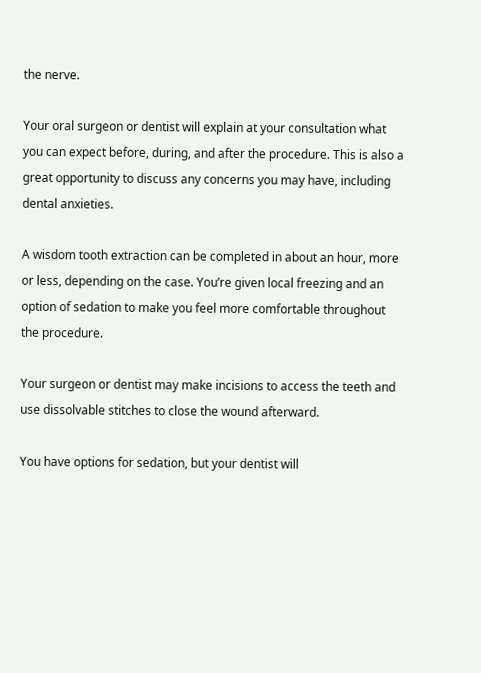the nerve.

Your oral surgeon or dentist will explain at your consultation what you can expect before, during, and after the procedure. This is also a great opportunity to discuss any concerns you may have, including dental anxieties.

A wisdom tooth extraction can be completed in about an hour, more or less, depending on the case. You’re given local freezing and an option of sedation to make you feel more comfortable throughout the procedure.

Your surgeon or dentist may make incisions to access the teeth and use dissolvable stitches to close the wound afterward.

You have options for sedation, but your dentist will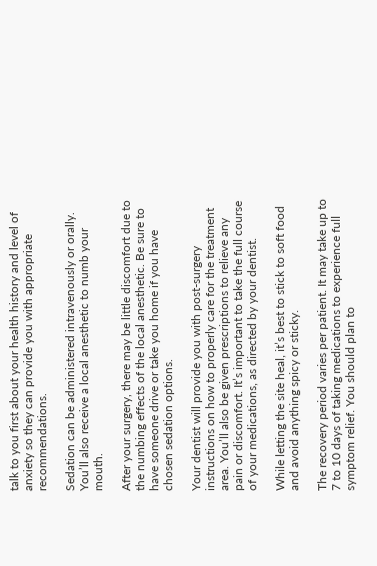talk to you first about your health history and level of anxiety so they can provide you with appropriate recommendations.

Sedation can be administered intravenously or orally. You’ll also receive a local anesthetic to numb your mouth.

After your surgery, there may be little discomfort due to the numbing effects of the local anesthetic. Be sure to have someone drive or take you home if you have chosen sedation options.

Your dentist will provide you with post-surgery instructions on how to properly care for the treatment area. You’ll also be given prescriptions to relieve any pain or discomfort. It’s important to take the full course of your medications, as directed by your dentist.

While letting the site heal, it’s best to stick to soft food and avoid anything spicy or sticky.

The recovery period varies per patient. It may take up to 7 to 10 days of taking medications to experience full symptom relief. You should plan to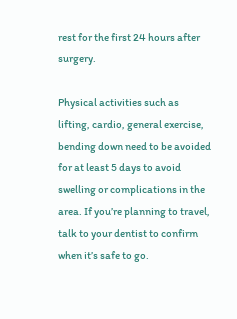rest for the first 24 hours after surgery.

Physical activities such as lifting, cardio, general exercise, bending down need to be avoided for at least 5 days to avoid swelling or complications in the area. If you’re planning to travel, talk to your dentist to confirm when it’s safe to go.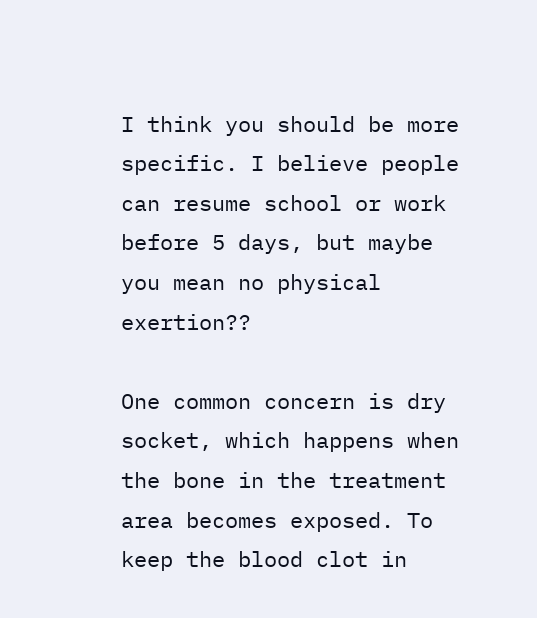I think you should be more specific. I believe people can resume school or work before 5 days, but maybe you mean no physical exertion??

One common concern is dry socket, which happens when the bone in the treatment area becomes exposed. To keep the blood clot in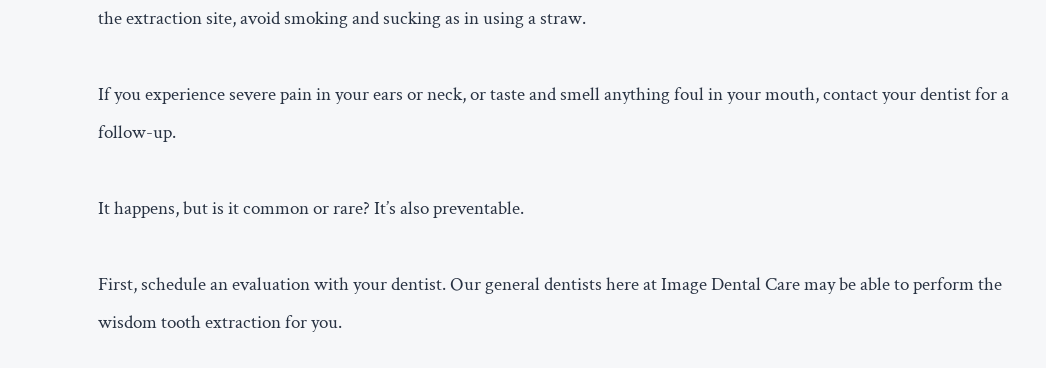the extraction site, avoid smoking and sucking as in using a straw.

If you experience severe pain in your ears or neck, or taste and smell anything foul in your mouth, contact your dentist for a follow-up.

It happens, but is it common or rare? It’s also preventable.

First, schedule an evaluation with your dentist. Our general dentists here at Image Dental Care may be able to perform the wisdom tooth extraction for you.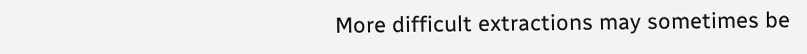More difficult extractions may sometimes be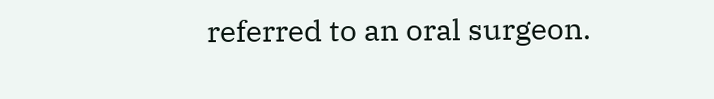referred to an oral surgeon.